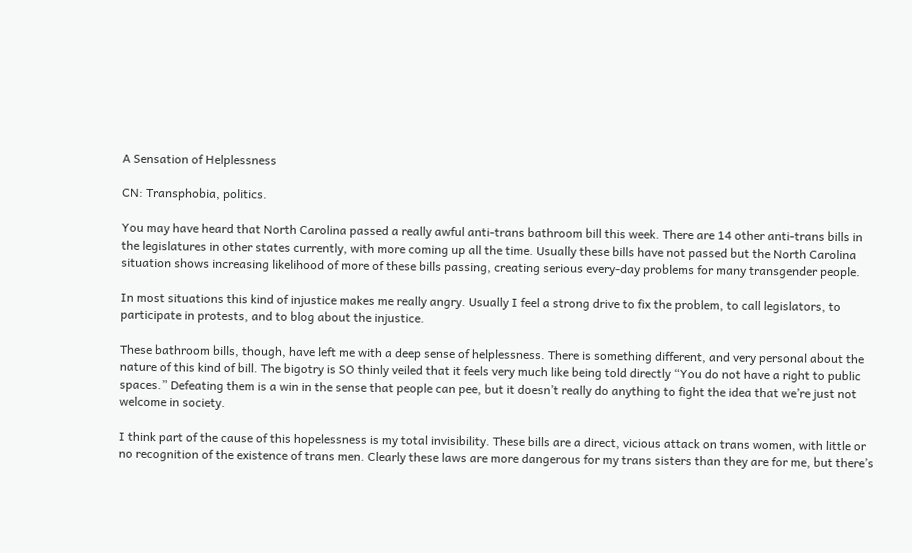A Sensation of Helplessness

CN: Transphobia, politics.

You may have heard that North Carolina passed a really awful anti-trans bathroom bill this week. There are 14 other anti-trans bills in the legislatures in other states currently, with more coming up all the time. Usually these bills have not passed but the North Carolina situation shows increasing likelihood of more of these bills passing, creating serious every-day problems for many transgender people.

In most situations this kind of injustice makes me really angry. Usually I feel a strong drive to fix the problem, to call legislators, to participate in protests, and to blog about the injustice.

These bathroom bills, though, have left me with a deep sense of helplessness. There is something different, and very personal about the nature of this kind of bill. The bigotry is SO thinly veiled that it feels very much like being told directly “You do not have a right to public spaces.” Defeating them is a win in the sense that people can pee, but it doesn’t really do anything to fight the idea that we’re just not welcome in society.

I think part of the cause of this hopelessness is my total invisibility. These bills are a direct, vicious attack on trans women, with little or no recognition of the existence of trans men. Clearly these laws are more dangerous for my trans sisters than they are for me, but there’s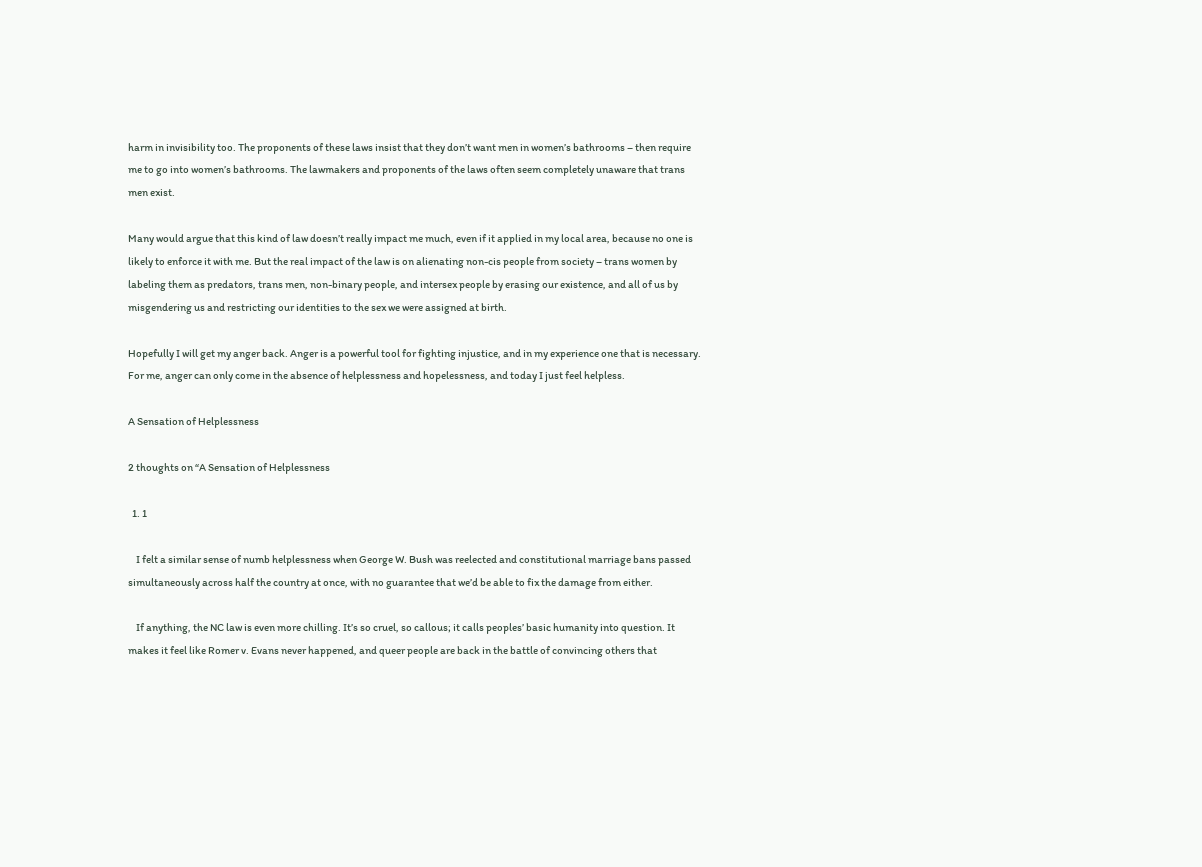harm in invisibility too. The proponents of these laws insist that they don’t want men in women’s bathrooms – then require me to go into women’s bathrooms. The lawmakers and proponents of the laws often seem completely unaware that trans men exist.

Many would argue that this kind of law doesn’t really impact me much, even if it applied in my local area, because no one is likely to enforce it with me. But the real impact of the law is on alienating non-cis people from society – trans women by labeling them as predators, trans men, non-binary people, and intersex people by erasing our existence, and all of us by misgendering us and restricting our identities to the sex we were assigned at birth.

Hopefully I will get my anger back. Anger is a powerful tool for fighting injustice, and in my experience one that is necessary. For me, anger can only come in the absence of helplessness and hopelessness, and today I just feel helpless.

A Sensation of Helplessness

2 thoughts on “A Sensation of Helplessness

  1. 1

    I felt a similar sense of numb helplessness when George W. Bush was reelected and constitutional marriage bans passed simultaneously across half the country at once, with no guarantee that we’d be able to fix the damage from either.

    If anything, the NC law is even more chilling. It’s so cruel, so callous; it calls peoples’ basic humanity into question. It makes it feel like Romer v. Evans never happened, and queer people are back in the battle of convincing others that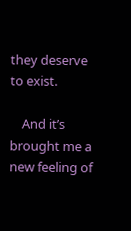they deserve to exist.

    And it’s brought me a new feeling of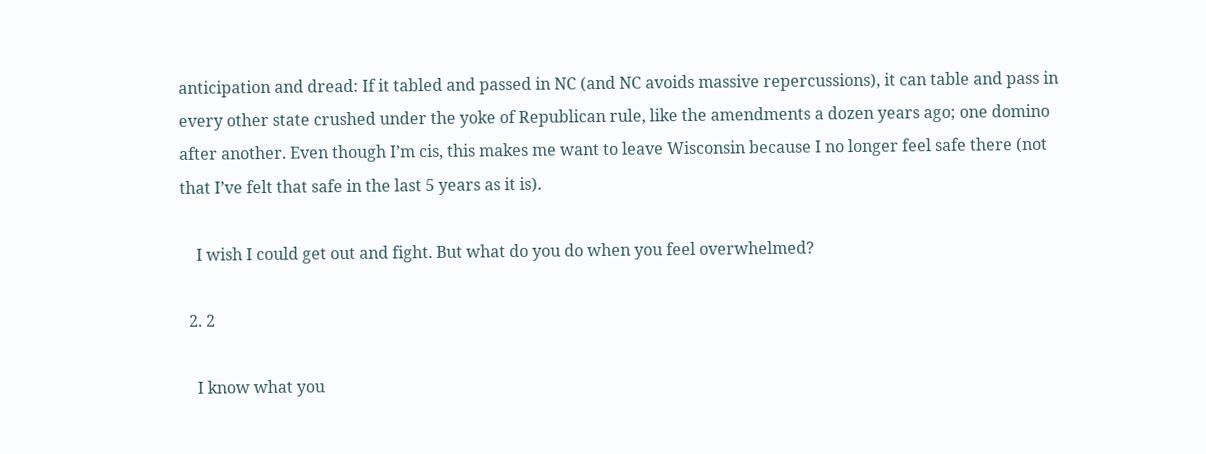anticipation and dread: If it tabled and passed in NC (and NC avoids massive repercussions), it can table and pass in every other state crushed under the yoke of Republican rule, like the amendments a dozen years ago; one domino after another. Even though I’m cis, this makes me want to leave Wisconsin because I no longer feel safe there (not that I’ve felt that safe in the last 5 years as it is).

    I wish I could get out and fight. But what do you do when you feel overwhelmed?

  2. 2

    I know what you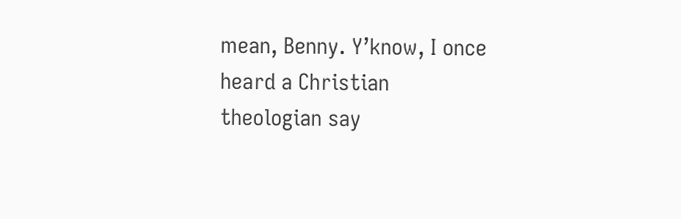mean, Benny. Y’know, I once heard a Christian theologian say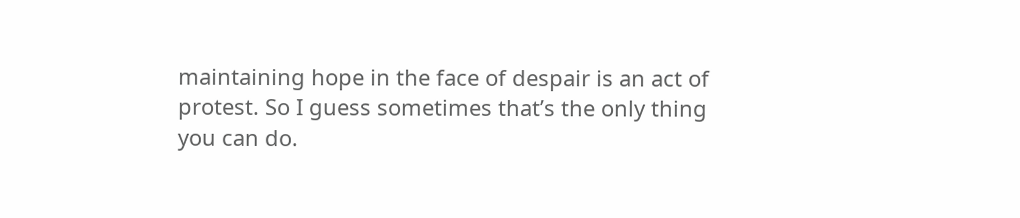maintaining hope in the face of despair is an act of protest. So I guess sometimes that’s the only thing you can do.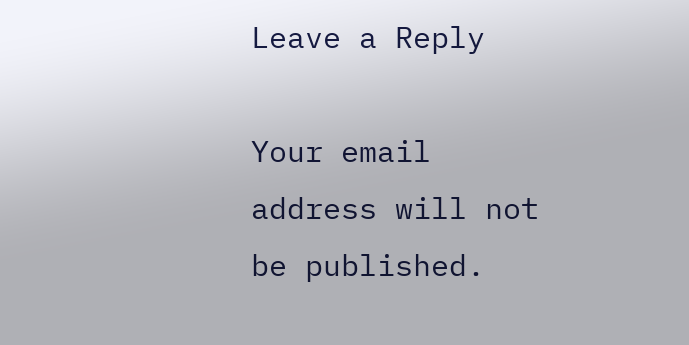Leave a Reply

Your email address will not be published.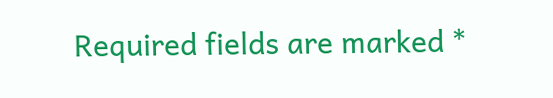Required fields are marked *